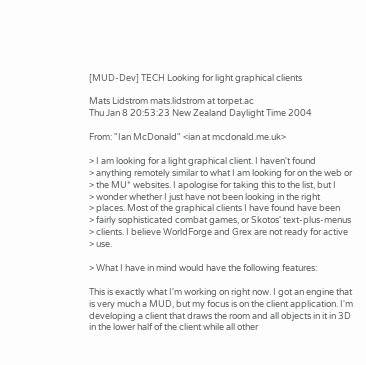[MUD-Dev] TECH Looking for light graphical clients

Mats Lidstrom mats.lidstrom at torpet.ac
Thu Jan 8 20:53:23 New Zealand Daylight Time 2004

From: "Ian McDonald" <ian at mcdonald.me.uk>

> I am looking for a light graphical client. I haven't found
> anything remotely similar to what I am looking for on the web or
> the MU* websites. I apologise for taking this to the list, but I
> wonder whether I just have not been looking in the right
> places. Most of the graphical clients I have found have been
> fairly sophisticated combat games, or Skotos' text-plus-menus
> clients. I believe WorldForge and Grex are not ready for active
> use.

> What I have in mind would have the following features:

This is exactly what I'm working on right now. I got an engine that
is very much a MUD, but my focus is on the client application. I'm
developing a client that draws the room and all objects in it in 3D
in the lower half of the client while all other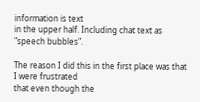information is text
in the upper half. Including chat text as "speech bubbles".

The reason I did this in the first place was that I were frustrated
that even though the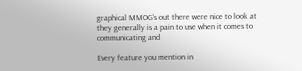graphical MMOG's out there were nice to look at
they generally is a pain to use when it comes to communicating and

Every feature you mention in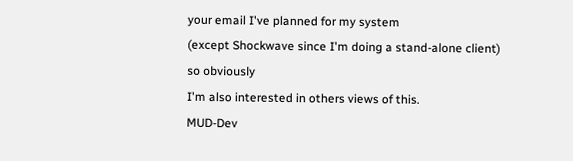your email I've planned for my system
(except Shockwave since I'm doing a stand-alone client) so obviously
I'm also interested in others views of this.
MUD-Dev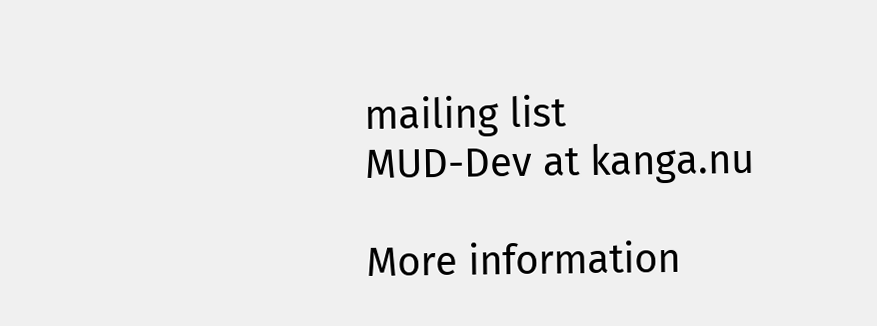mailing list
MUD-Dev at kanga.nu

More information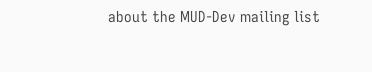about the MUD-Dev mailing list